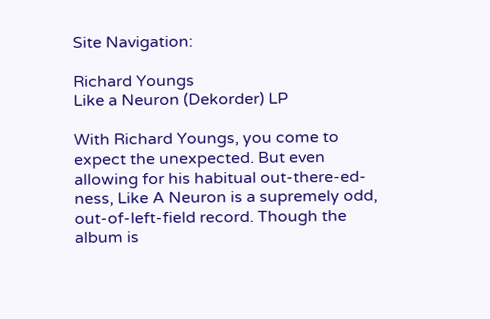Site Navigation:

Richard Youngs
Like a Neuron (Dekorder) LP

With Richard Youngs, you come to expect the unexpected. But even allowing for his habitual out-there-ed-ness, Like A Neuron is a supremely odd, out-of-left-field record. Though the album is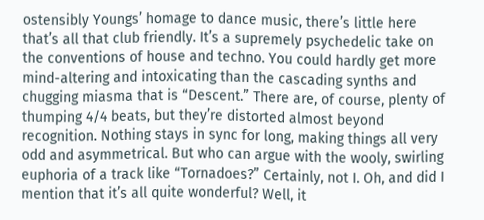ostensibly Youngs’ homage to dance music, there’s little here that’s all that club friendly. It’s a supremely psychedelic take on the conventions of house and techno. You could hardly get more mind-altering and intoxicating than the cascading synths and chugging miasma that is “Descent.” There are, of course, plenty of thumping 4/4 beats, but they’re distorted almost beyond recognition. Nothing stays in sync for long, making things all very odd and asymmetrical. But who can argue with the wooly, swirling euphoria of a track like “Tornadoes?” Certainly, not I. Oh, and did I mention that it’s all quite wonderful? Well, it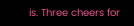is. Three cheers for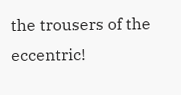the trousers of the eccentric!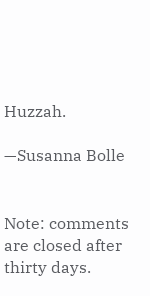Huzzah.

—Susanna Bolle


Note: comments are closed after thirty days.